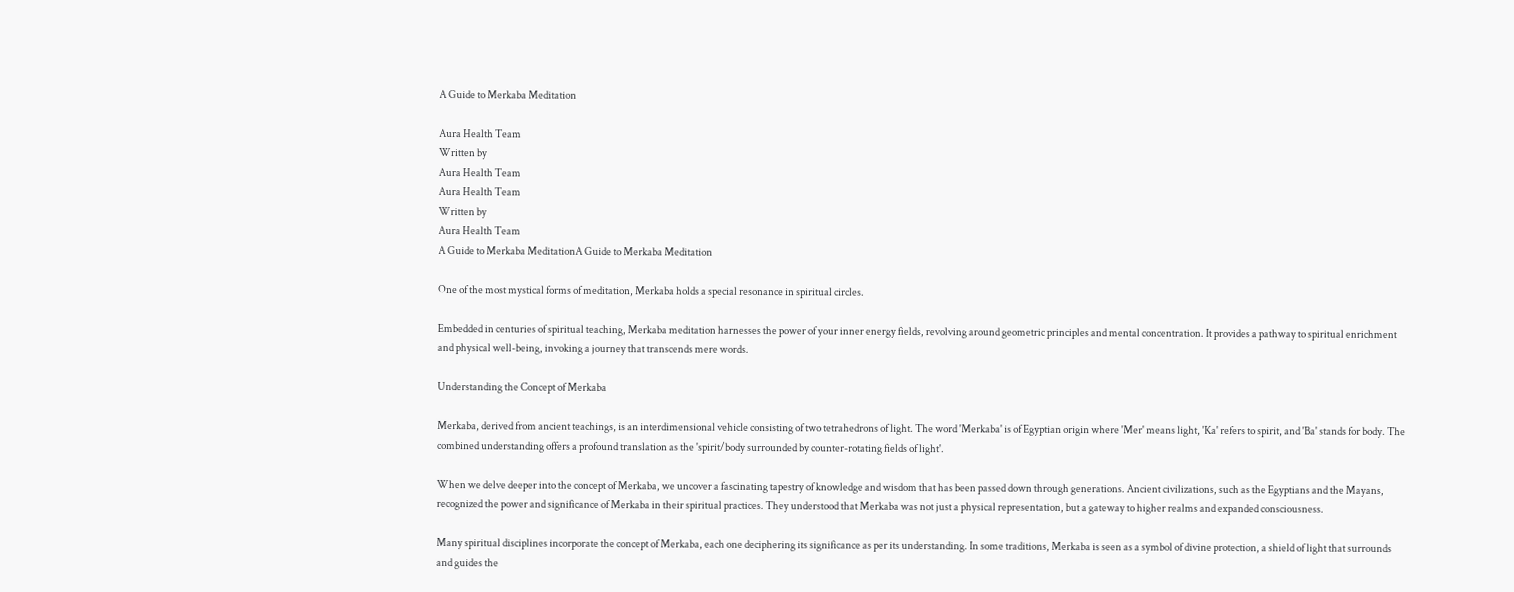A Guide to Merkaba Meditation

Aura Health Team
Written by
Aura Health Team
Aura Health Team
Written by
Aura Health Team
A Guide to Merkaba MeditationA Guide to Merkaba Meditation

One of the most mystical forms of meditation, Merkaba holds a special resonance in spiritual circles.

Embedded in centuries of spiritual teaching, Merkaba meditation harnesses the power of your inner energy fields, revolving around geometric principles and mental concentration. It provides a pathway to spiritual enrichment and physical well-being, invoking a journey that transcends mere words.

Understanding the Concept of Merkaba

Merkaba, derived from ancient teachings, is an interdimensional vehicle consisting of two tetrahedrons of light. The word 'Merkaba' is of Egyptian origin where 'Mer' means light, 'Ka' refers to spirit, and 'Ba' stands for body. The combined understanding offers a profound translation as the 'spirit/body surrounded by counter-rotating fields of light'.

When we delve deeper into the concept of Merkaba, we uncover a fascinating tapestry of knowledge and wisdom that has been passed down through generations. Ancient civilizations, such as the Egyptians and the Mayans, recognized the power and significance of Merkaba in their spiritual practices. They understood that Merkaba was not just a physical representation, but a gateway to higher realms and expanded consciousness.

Many spiritual disciplines incorporate the concept of Merkaba, each one deciphering its significance as per its understanding. In some traditions, Merkaba is seen as a symbol of divine protection, a shield of light that surrounds and guides the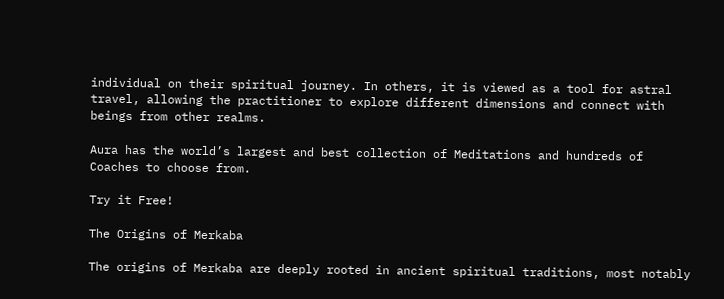individual on their spiritual journey. In others, it is viewed as a tool for astral travel, allowing the practitioner to explore different dimensions and connect with beings from other realms.

Aura has the world’s largest and best collection of Meditations and hundreds of Coaches to choose from.

Try it Free!

The Origins of Merkaba

The origins of Merkaba are deeply rooted in ancient spiritual traditions, most notably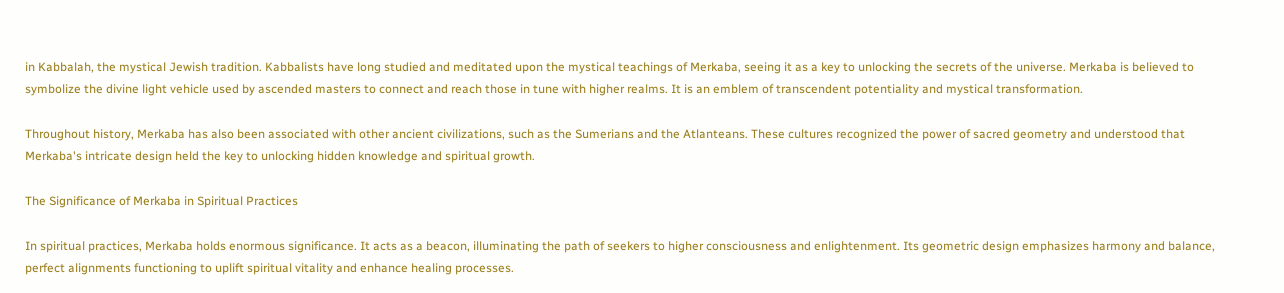in Kabbalah, the mystical Jewish tradition. Kabbalists have long studied and meditated upon the mystical teachings of Merkaba, seeing it as a key to unlocking the secrets of the universe. Merkaba is believed to symbolize the divine light vehicle used by ascended masters to connect and reach those in tune with higher realms. It is an emblem of transcendent potentiality and mystical transformation.

Throughout history, Merkaba has also been associated with other ancient civilizations, such as the Sumerians and the Atlanteans. These cultures recognized the power of sacred geometry and understood that Merkaba's intricate design held the key to unlocking hidden knowledge and spiritual growth.

The Significance of Merkaba in Spiritual Practices

In spiritual practices, Merkaba holds enormous significance. It acts as a beacon, illuminating the path of seekers to higher consciousness and enlightenment. Its geometric design emphasizes harmony and balance, perfect alignments functioning to uplift spiritual vitality and enhance healing processes.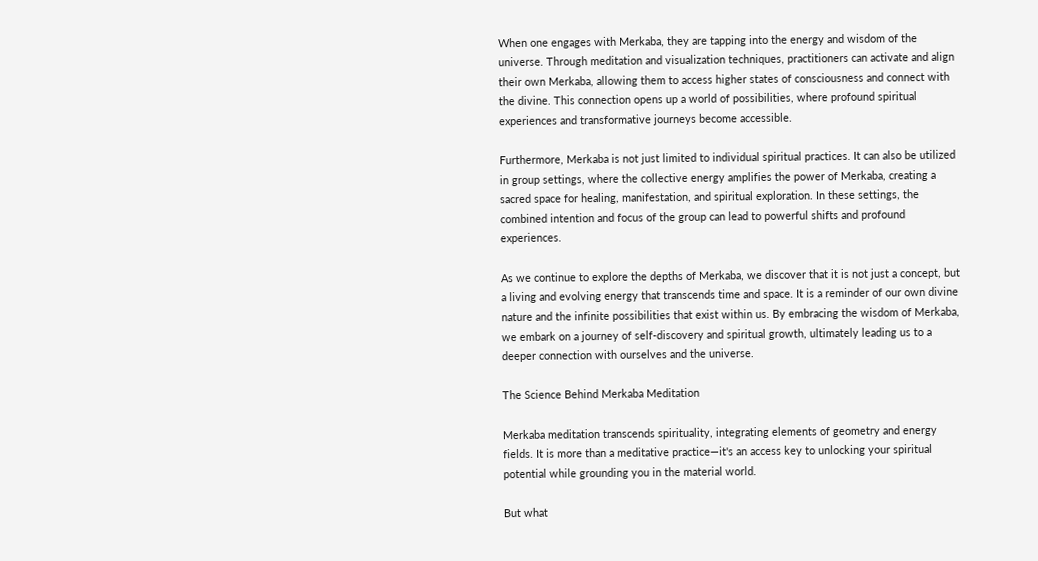When one engages with Merkaba, they are tapping into the energy and wisdom of the universe. Through meditation and visualization techniques, practitioners can activate and align their own Merkaba, allowing them to access higher states of consciousness and connect with the divine. This connection opens up a world of possibilities, where profound spiritual experiences and transformative journeys become accessible.

Furthermore, Merkaba is not just limited to individual spiritual practices. It can also be utilized in group settings, where the collective energy amplifies the power of Merkaba, creating a sacred space for healing, manifestation, and spiritual exploration. In these settings, the combined intention and focus of the group can lead to powerful shifts and profound experiences.

As we continue to explore the depths of Merkaba, we discover that it is not just a concept, but a living and evolving energy that transcends time and space. It is a reminder of our own divine nature and the infinite possibilities that exist within us. By embracing the wisdom of Merkaba, we embark on a journey of self-discovery and spiritual growth, ultimately leading us to a deeper connection with ourselves and the universe.

The Science Behind Merkaba Meditation

Merkaba meditation transcends spirituality, integrating elements of geometry and energy fields. It is more than a meditative practice—it's an access key to unlocking your spiritual potential while grounding you in the material world.

But what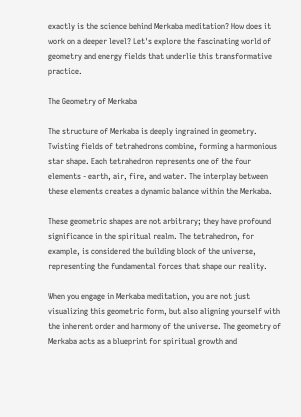exactly is the science behind Merkaba meditation? How does it work on a deeper level? Let's explore the fascinating world of geometry and energy fields that underlie this transformative practice.

The Geometry of Merkaba

The structure of Merkaba is deeply ingrained in geometry. Twisting fields of tetrahedrons combine, forming a harmonious star shape. Each tetrahedron represents one of the four elements - earth, air, fire, and water. The interplay between these elements creates a dynamic balance within the Merkaba.

These geometric shapes are not arbitrary; they have profound significance in the spiritual realm. The tetrahedron, for example, is considered the building block of the universe, representing the fundamental forces that shape our reality.

When you engage in Merkaba meditation, you are not just visualizing this geometric form, but also aligning yourself with the inherent order and harmony of the universe. The geometry of Merkaba acts as a blueprint for spiritual growth and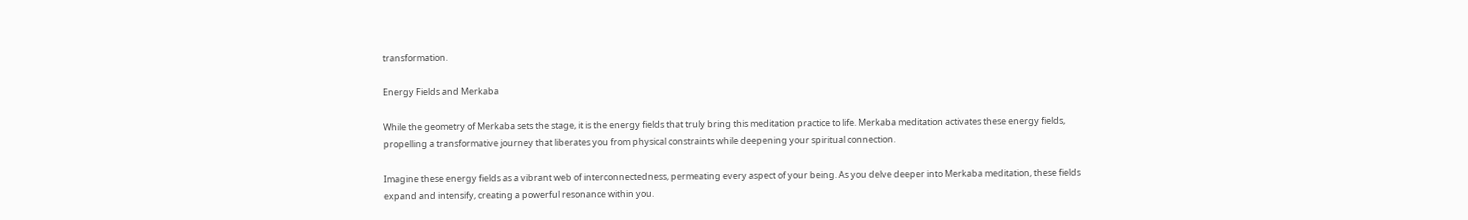transformation.

Energy Fields and Merkaba

While the geometry of Merkaba sets the stage, it is the energy fields that truly bring this meditation practice to life. Merkaba meditation activates these energy fields, propelling a transformative journey that liberates you from physical constraints while deepening your spiritual connection.

Imagine these energy fields as a vibrant web of interconnectedness, permeating every aspect of your being. As you delve deeper into Merkaba meditation, these fields expand and intensify, creating a powerful resonance within you.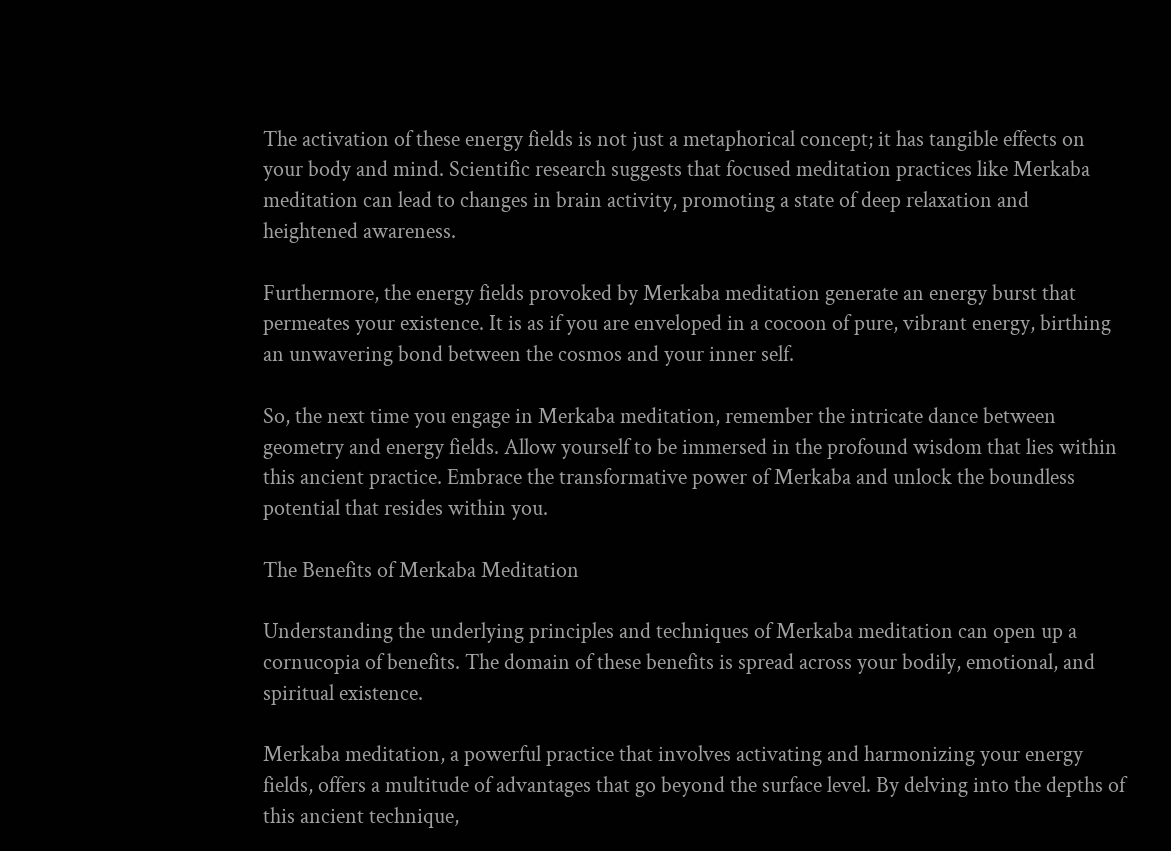The activation of these energy fields is not just a metaphorical concept; it has tangible effects on your body and mind. Scientific research suggests that focused meditation practices like Merkaba meditation can lead to changes in brain activity, promoting a state of deep relaxation and heightened awareness.

Furthermore, the energy fields provoked by Merkaba meditation generate an energy burst that permeates your existence. It is as if you are enveloped in a cocoon of pure, vibrant energy, birthing an unwavering bond between the cosmos and your inner self.

So, the next time you engage in Merkaba meditation, remember the intricate dance between geometry and energy fields. Allow yourself to be immersed in the profound wisdom that lies within this ancient practice. Embrace the transformative power of Merkaba and unlock the boundless potential that resides within you.

The Benefits of Merkaba Meditation

Understanding the underlying principles and techniques of Merkaba meditation can open up a cornucopia of benefits. The domain of these benefits is spread across your bodily, emotional, and spiritual existence.

Merkaba meditation, a powerful practice that involves activating and harmonizing your energy fields, offers a multitude of advantages that go beyond the surface level. By delving into the depths of this ancient technique,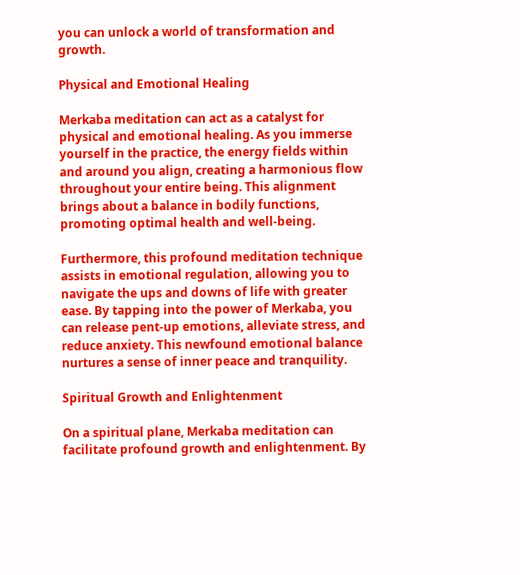you can unlock a world of transformation and growth.

Physical and Emotional Healing

Merkaba meditation can act as a catalyst for physical and emotional healing. As you immerse yourself in the practice, the energy fields within and around you align, creating a harmonious flow throughout your entire being. This alignment brings about a balance in bodily functions, promoting optimal health and well-being.

Furthermore, this profound meditation technique assists in emotional regulation, allowing you to navigate the ups and downs of life with greater ease. By tapping into the power of Merkaba, you can release pent-up emotions, alleviate stress, and reduce anxiety. This newfound emotional balance nurtures a sense of inner peace and tranquility.

Spiritual Growth and Enlightenment

On a spiritual plane, Merkaba meditation can facilitate profound growth and enlightenment. By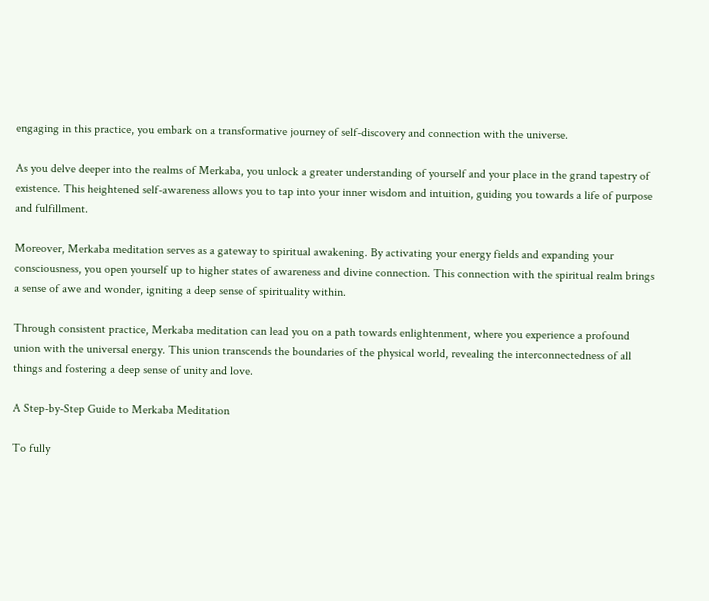engaging in this practice, you embark on a transformative journey of self-discovery and connection with the universe.

As you delve deeper into the realms of Merkaba, you unlock a greater understanding of yourself and your place in the grand tapestry of existence. This heightened self-awareness allows you to tap into your inner wisdom and intuition, guiding you towards a life of purpose and fulfillment.

Moreover, Merkaba meditation serves as a gateway to spiritual awakening. By activating your energy fields and expanding your consciousness, you open yourself up to higher states of awareness and divine connection. This connection with the spiritual realm brings a sense of awe and wonder, igniting a deep sense of spirituality within.

Through consistent practice, Merkaba meditation can lead you on a path towards enlightenment, where you experience a profound union with the universal energy. This union transcends the boundaries of the physical world, revealing the interconnectedness of all things and fostering a deep sense of unity and love.

A Step-by-Step Guide to Merkaba Meditation

To fully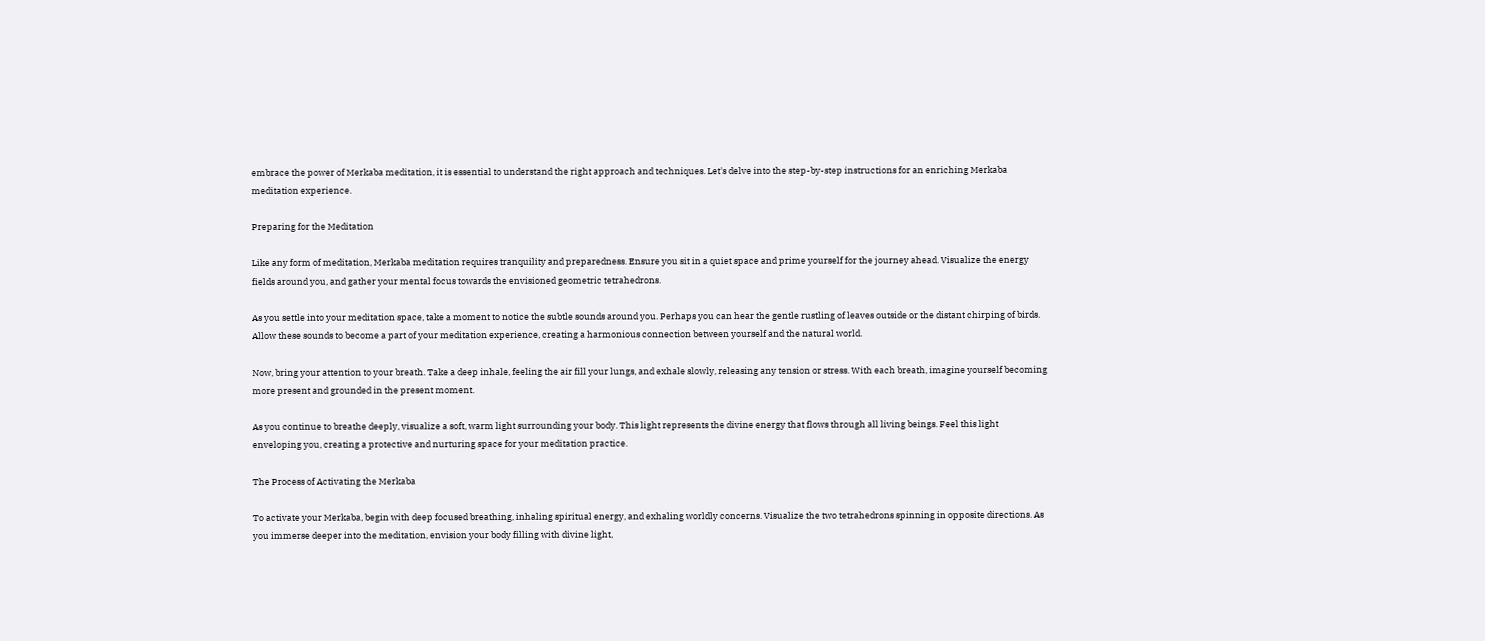embrace the power of Merkaba meditation, it is essential to understand the right approach and techniques. Let's delve into the step-by-step instructions for an enriching Merkaba meditation experience.

Preparing for the Meditation

Like any form of meditation, Merkaba meditation requires tranquility and preparedness. Ensure you sit in a quiet space and prime yourself for the journey ahead. Visualize the energy fields around you, and gather your mental focus towards the envisioned geometric tetrahedrons.

As you settle into your meditation space, take a moment to notice the subtle sounds around you. Perhaps you can hear the gentle rustling of leaves outside or the distant chirping of birds. Allow these sounds to become a part of your meditation experience, creating a harmonious connection between yourself and the natural world.

Now, bring your attention to your breath. Take a deep inhale, feeling the air fill your lungs, and exhale slowly, releasing any tension or stress. With each breath, imagine yourself becoming more present and grounded in the present moment.

As you continue to breathe deeply, visualize a soft, warm light surrounding your body. This light represents the divine energy that flows through all living beings. Feel this light enveloping you, creating a protective and nurturing space for your meditation practice.

The Process of Activating the Merkaba

To activate your Merkaba, begin with deep focused breathing, inhaling spiritual energy, and exhaling worldly concerns. Visualize the two tetrahedrons spinning in opposite directions. As you immerse deeper into the meditation, envision your body filling with divine light,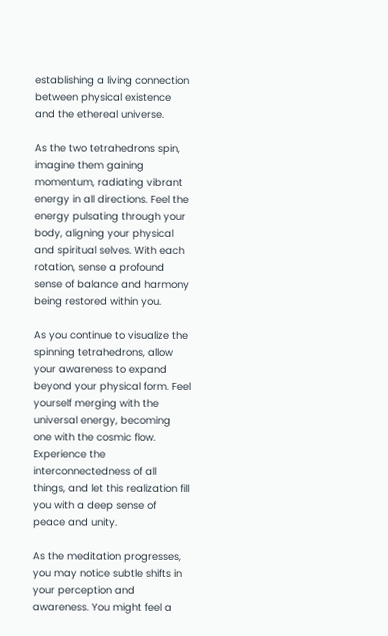establishing a living connection between physical existence and the ethereal universe.

As the two tetrahedrons spin, imagine them gaining momentum, radiating vibrant energy in all directions. Feel the energy pulsating through your body, aligning your physical and spiritual selves. With each rotation, sense a profound sense of balance and harmony being restored within you.

As you continue to visualize the spinning tetrahedrons, allow your awareness to expand beyond your physical form. Feel yourself merging with the universal energy, becoming one with the cosmic flow. Experience the interconnectedness of all things, and let this realization fill you with a deep sense of peace and unity.

As the meditation progresses, you may notice subtle shifts in your perception and awareness. You might feel a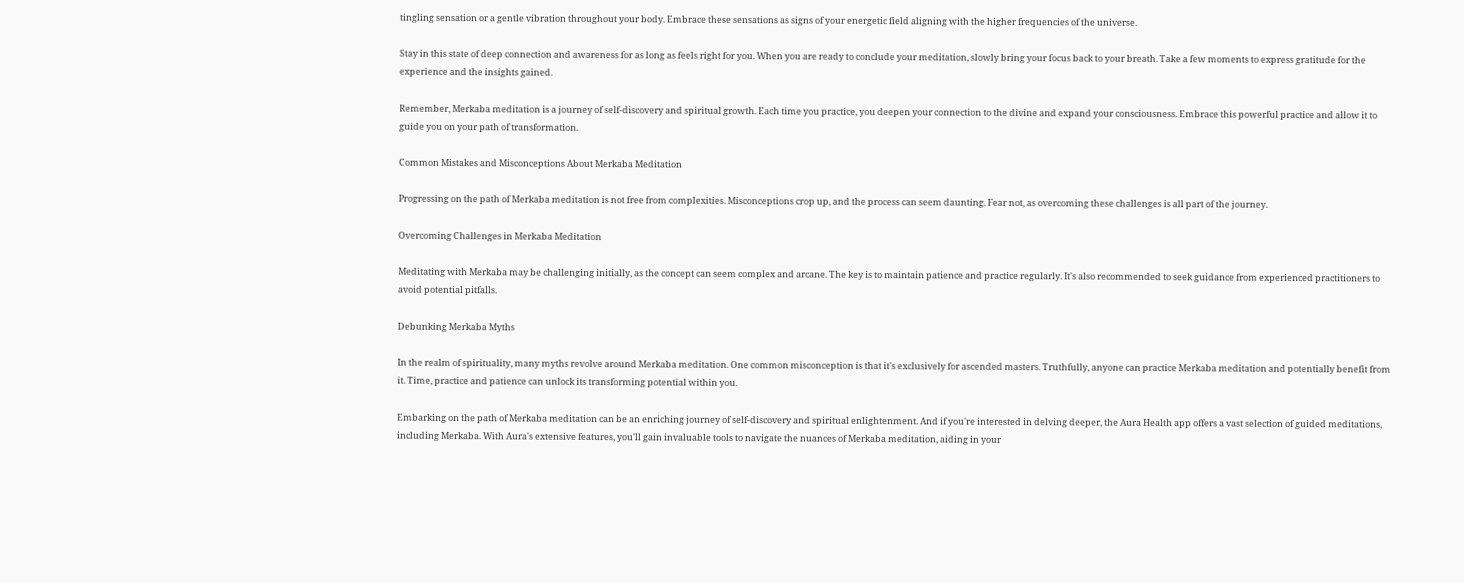tingling sensation or a gentle vibration throughout your body. Embrace these sensations as signs of your energetic field aligning with the higher frequencies of the universe.

Stay in this state of deep connection and awareness for as long as feels right for you. When you are ready to conclude your meditation, slowly bring your focus back to your breath. Take a few moments to express gratitude for the experience and the insights gained.

Remember, Merkaba meditation is a journey of self-discovery and spiritual growth. Each time you practice, you deepen your connection to the divine and expand your consciousness. Embrace this powerful practice and allow it to guide you on your path of transformation.

Common Mistakes and Misconceptions About Merkaba Meditation

Progressing on the path of Merkaba meditation is not free from complexities. Misconceptions crop up, and the process can seem daunting. Fear not, as overcoming these challenges is all part of the journey.

Overcoming Challenges in Merkaba Meditation

Meditating with Merkaba may be challenging initially, as the concept can seem complex and arcane. The key is to maintain patience and practice regularly. It's also recommended to seek guidance from experienced practitioners to avoid potential pitfalls.

Debunking Merkaba Myths

In the realm of spirituality, many myths revolve around Merkaba meditation. One common misconception is that it's exclusively for ascended masters. Truthfully, anyone can practice Merkaba meditation and potentially benefit from it. Time, practice and patience can unlock its transforming potential within you.

Embarking on the path of Merkaba meditation can be an enriching journey of self-discovery and spiritual enlightenment. And if you're interested in delving deeper, the Aura Health app offers a vast selection of guided meditations, including Merkaba. With Aura's extensive features, you'll gain invaluable tools to navigate the nuances of Merkaba meditation, aiding in your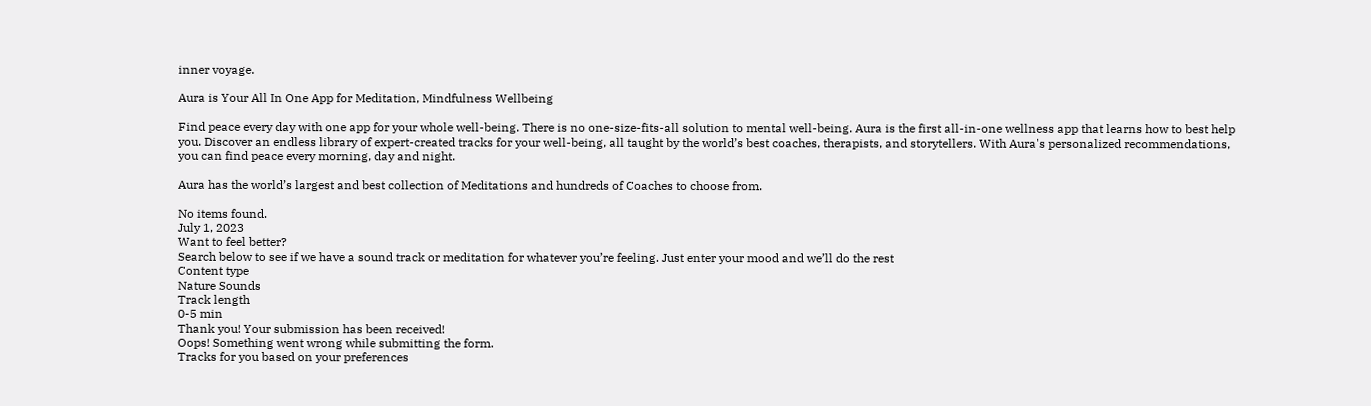inner voyage.

Aura is Your All In One App for Meditation, Mindfulness Wellbeing

Find peace every day with one app for your whole well-being. There is no one-size-fits-all solution to mental well-being. Aura is the first all-in-one wellness app that learns how to best help you. Discover an endless library of expert-created tracks for your well-being, all taught by the world’s best coaches, therapists, and storytellers. With Aura's personalized recommendations, you can find peace every morning, day and night.

Aura has the world’s largest and best collection of Meditations and hundreds of Coaches to choose from.

No items found.
July 1, 2023
Want to feel better?
Search below to see if we have a sound track or meditation for whatever you’re feeling. Just enter your mood and we’ll do the rest
Content type
Nature Sounds
Track length
0-5 min
Thank you! Your submission has been received!
Oops! Something went wrong while submitting the form.
Tracks for you based on your preferences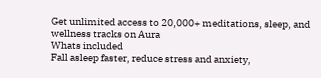Get unlimited access to 20,000+ meditations, sleep, and wellness tracks on Aura
Whats included
Fall asleep faster, reduce stress and anxiety,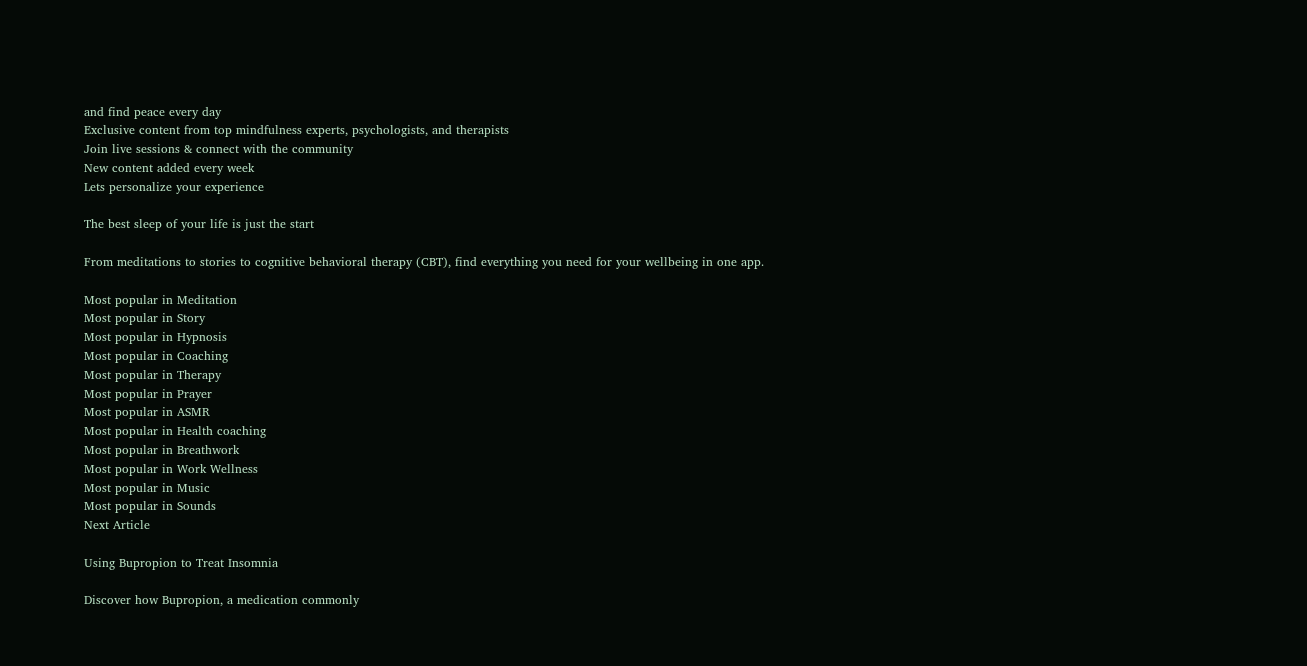and find peace every day
Exclusive content from top mindfulness experts, psychologists, and therapists
Join live sessions & connect with the community
New content added every week
Lets personalize your experience

The best sleep of your life is just the start

From meditations to stories to cognitive behavioral therapy (CBT), find everything you need for your wellbeing in one app.

Most popular in Meditation
Most popular in Story
Most popular in Hypnosis
Most popular in Coaching
Most popular in Therapy
Most popular in Prayer
Most popular in ASMR
Most popular in Health coaching
Most popular in Breathwork
Most popular in Work Wellness
Most popular in Music
Most popular in Sounds
Next Article

Using Bupropion to Treat Insomnia

Discover how Bupropion, a medication commonly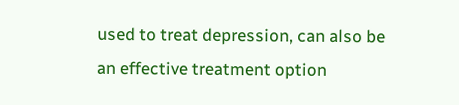used to treat depression, can also be an effective treatment option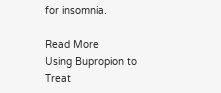for insomnia.

Read More
Using Bupropion to Treat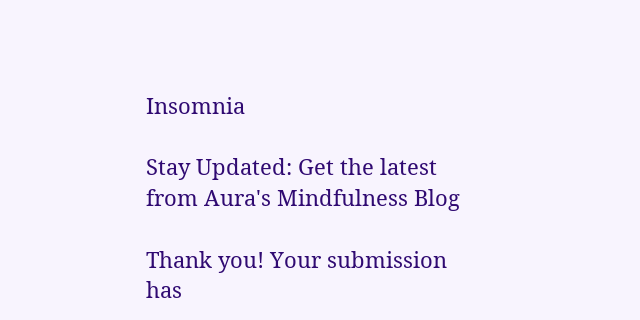Insomnia

Stay Updated: Get the latest from Aura's Mindfulness Blog

Thank you! Your submission has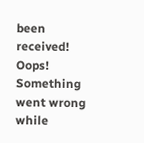been received!
Oops! Something went wrong while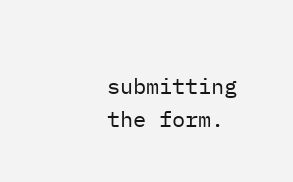submitting the form.